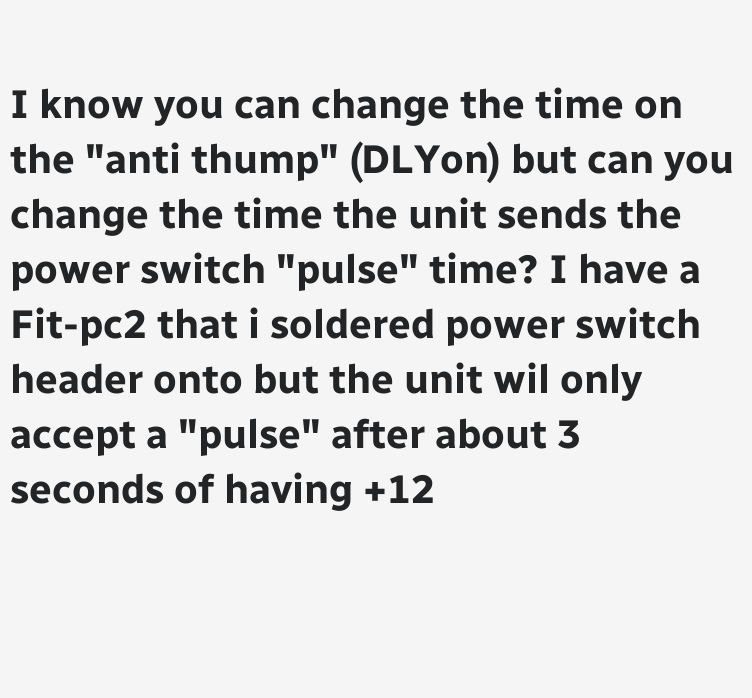I know you can change the time on the "anti thump" (DLYon) but can you change the time the unit sends the power switch "pulse" time? I have a Fit-pc2 that i soldered power switch header onto but the unit wil only accept a "pulse" after about 3 seconds of having +12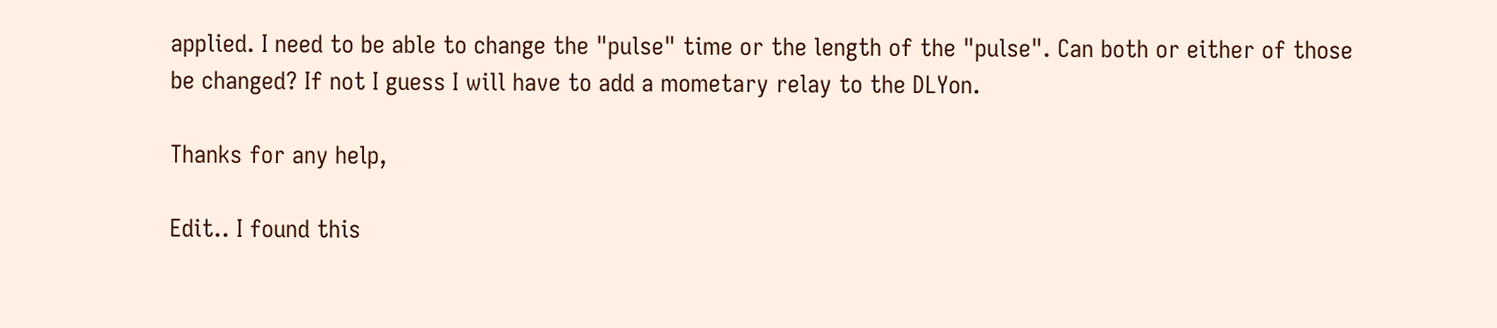applied. I need to be able to change the "pulse" time or the length of the "pulse". Can both or either of those be changed? If not I guess I will have to add a mometary relay to the DLYon.

Thanks for any help,

Edit.. I found this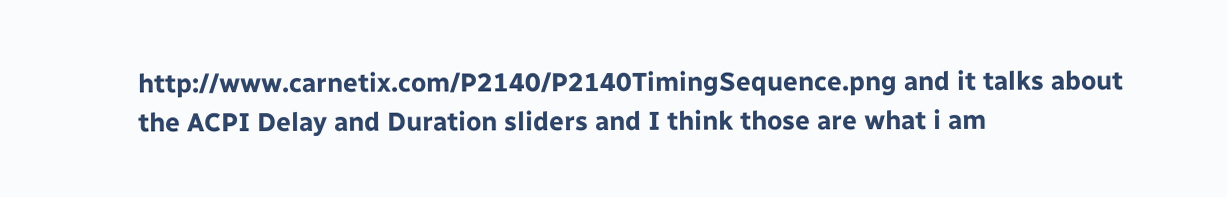http://www.carnetix.com/P2140/P2140TimingSequence.png and it talks about the ACPI Delay and Duration sliders and I think those are what i am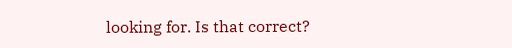looking for. Is that correct?